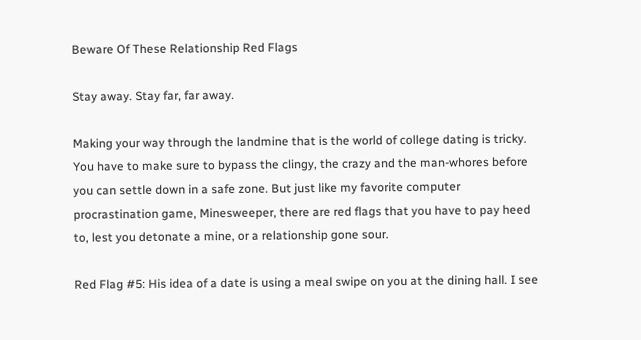Beware Of These Relationship Red Flags

Stay away. Stay far, far away.

Making your way through the landmine that is the world of college dating is tricky. You have to make sure to bypass the clingy, the crazy and the man-whores before you can settle down in a safe zone. But just like my favorite computer procrastination game, Minesweeper, there are red flags that you have to pay heed to, lest you detonate a mine, or a relationship gone sour.

Red Flag #5: His idea of a date is using a meal swipe on you at the dining hall. I see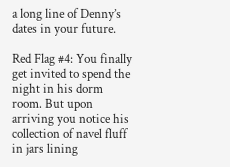a long line of Denny’s dates in your future.

Red Flag #4: You finally get invited to spend the night in his dorm room. But upon arriving you notice his collection of navel fluff in jars lining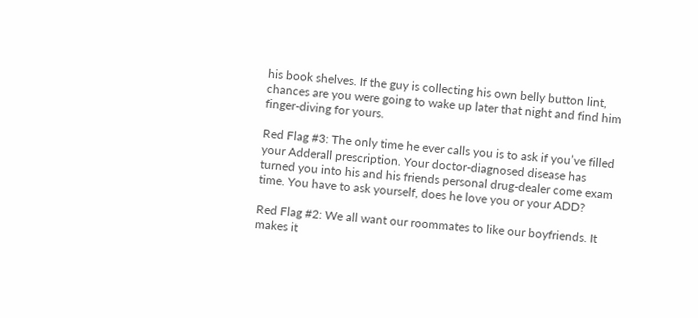his book shelves. If the guy is collecting his own belly button lint, chances are you were going to wake up later that night and find him finger-diving for yours.

Red Flag #3: The only time he ever calls you is to ask if you’ve filled your Adderall prescription. Your doctor-diagnosed disease has turned you into his and his friends personal drug-dealer come exam time. You have to ask yourself, does he love you or your ADD?

Red Flag #2: We all want our roommates to like our boyfriends. It makes it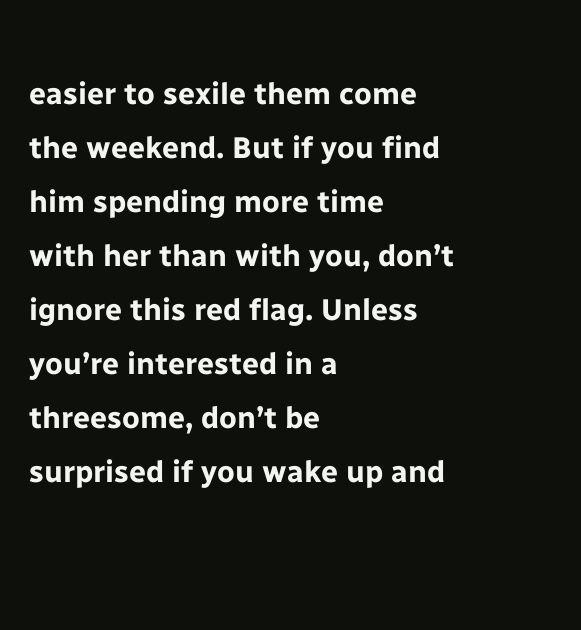easier to sexile them come the weekend. But if you find him spending more time with her than with you, don’t ignore this red flag. Unless you’re interested in a threesome, don’t be surprised if you wake up and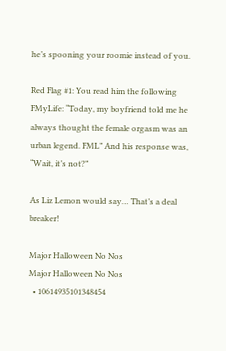he’s spooning your roomie instead of you.

Red Flag #1: You read him the following FMyLife: “Today, my boyfriend told me he always thought the female orgasm was an urban legend. FML” And his response was, “Wait, it’s not?”

As Liz Lemon would say… That’s a deal breaker!

Major Halloween No Nos
Major Halloween No Nos
  • 10614935101348454